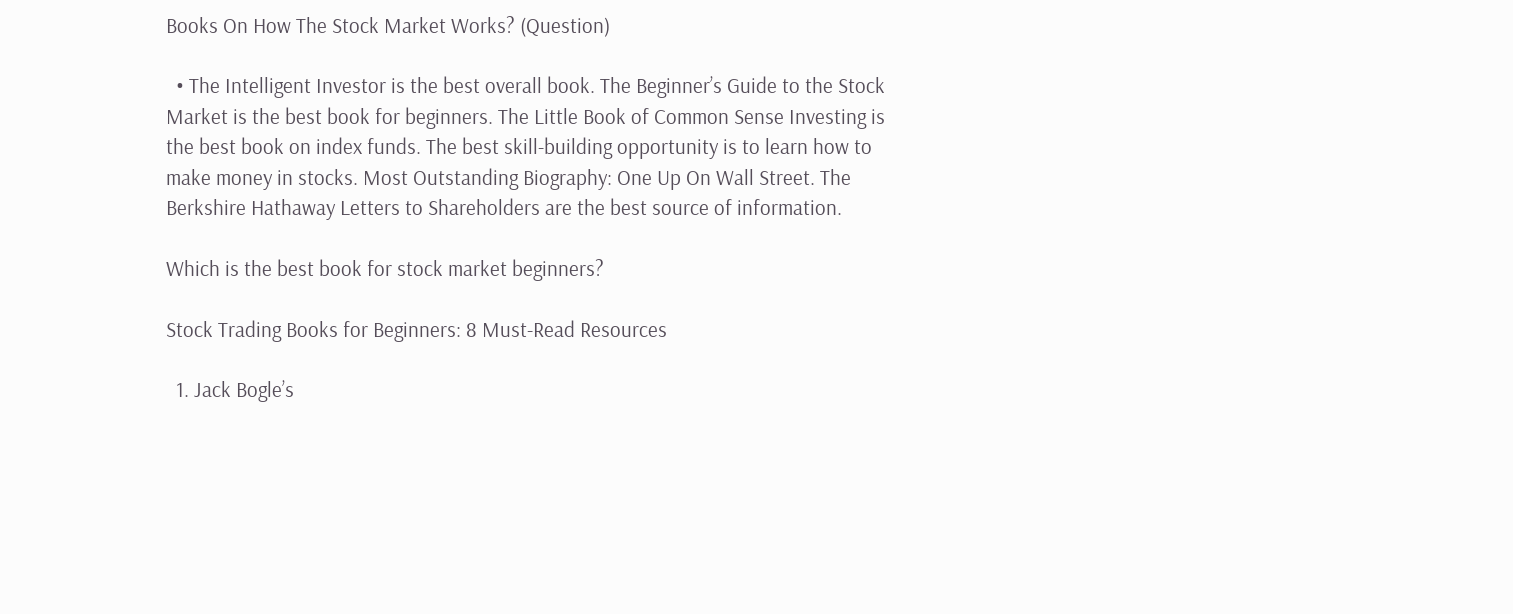Books On How The Stock Market Works? (Question)

  • The Intelligent Investor is the best overall book. The Beginner’s Guide to the Stock Market is the best book for beginners. The Little Book of Common Sense Investing is the best book on index funds. The best skill-building opportunity is to learn how to make money in stocks. Most Outstanding Biography: One Up On Wall Street. The Berkshire Hathaway Letters to Shareholders are the best source of information.

Which is the best book for stock market beginners?

Stock Trading Books for Beginners: 8 Must-Read Resources

  1. Jack Bogle’s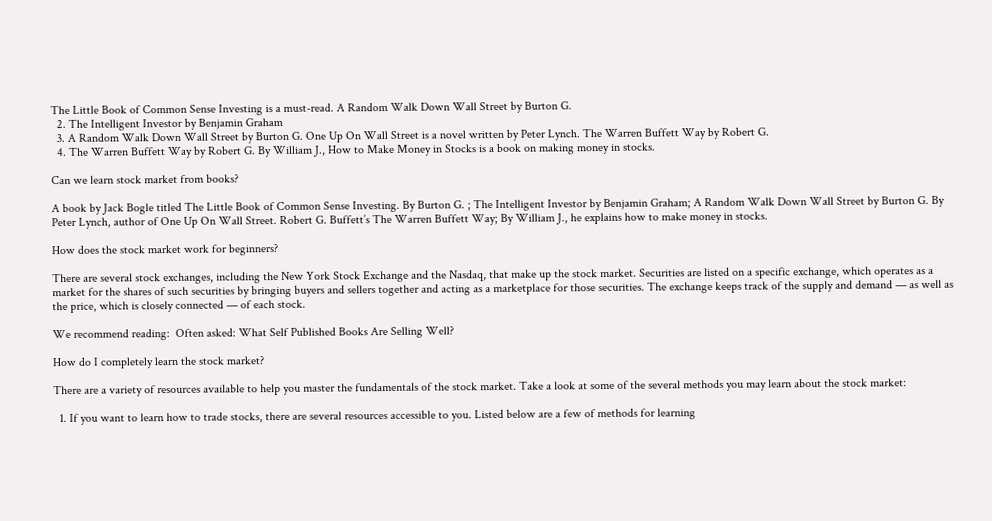The Little Book of Common Sense Investing is a must-read. A Random Walk Down Wall Street by Burton G.
  2. The Intelligent Investor by Benjamin Graham
  3. A Random Walk Down Wall Street by Burton G. One Up On Wall Street is a novel written by Peter Lynch. The Warren Buffett Way by Robert G.
  4. The Warren Buffett Way by Robert G. By William J., How to Make Money in Stocks is a book on making money in stocks.

Can we learn stock market from books?

A book by Jack Bogle titled The Little Book of Common Sense Investing. By Burton G. ; The Intelligent Investor by Benjamin Graham; A Random Walk Down Wall Street by Burton G. By Peter Lynch, author of One Up On Wall Street. Robert G. Buffett’s The Warren Buffett Way; By William J., he explains how to make money in stocks.

How does the stock market work for beginners?

There are several stock exchanges, including the New York Stock Exchange and the Nasdaq, that make up the stock market. Securities are listed on a specific exchange, which operates as a market for the shares of such securities by bringing buyers and sellers together and acting as a marketplace for those securities. The exchange keeps track of the supply and demand — as well as the price, which is closely connected — of each stock.

We recommend reading:  Often asked: What Self Published Books Are Selling Well?

How do I completely learn the stock market?

There are a variety of resources available to help you master the fundamentals of the stock market. Take a look at some of the several methods you may learn about the stock market:

  1. If you want to learn how to trade stocks, there are several resources accessible to you. Listed below are a few of methods for learning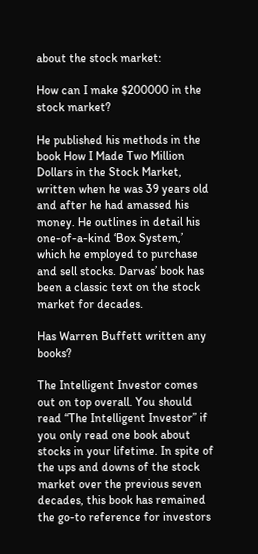about the stock market:

How can I make $200000 in the stock market?

He published his methods in the book How I Made Two Million Dollars in the Stock Market, written when he was 39 years old and after he had amassed his money. He outlines in detail his one-of-a-kind ‘Box System,’ which he employed to purchase and sell stocks. Darvas’ book has been a classic text on the stock market for decades.

Has Warren Buffett written any books?

The Intelligent Investor comes out on top overall. You should read “The Intelligent Investor” if you only read one book about stocks in your lifetime. In spite of the ups and downs of the stock market over the previous seven decades, this book has remained the go-to reference for investors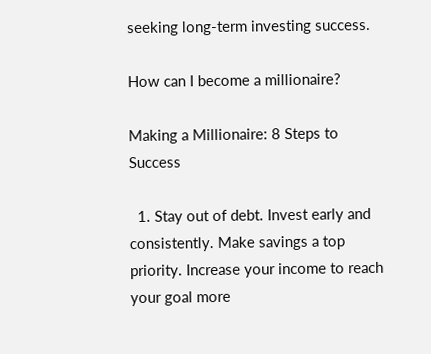seeking long-term investing success.

How can I become a millionaire?

Making a Millionaire: 8 Steps to Success

  1. Stay out of debt. Invest early and consistently. Make savings a top priority. Increase your income to reach your goal more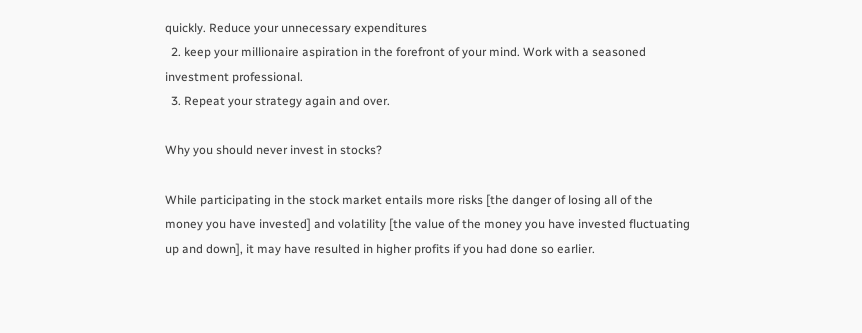quickly. Reduce your unnecessary expenditures
  2. keep your millionaire aspiration in the forefront of your mind. Work with a seasoned investment professional.
  3. Repeat your strategy again and over.

Why you should never invest in stocks?

While participating in the stock market entails more risks [the danger of losing all of the money you have invested] and volatility [the value of the money you have invested fluctuating up and down], it may have resulted in higher profits if you had done so earlier.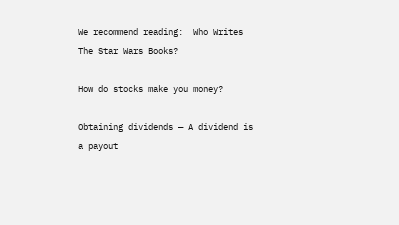We recommend reading:  Who Writes The Star Wars Books?

How do stocks make you money?

Obtaining dividends — A dividend is a payout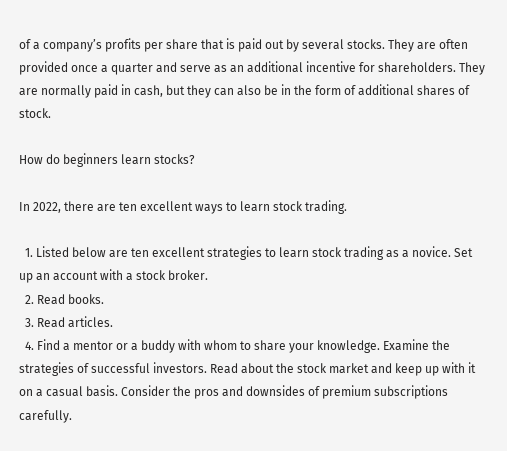of a company’s profits per share that is paid out by several stocks. They are often provided once a quarter and serve as an additional incentive for shareholders. They are normally paid in cash, but they can also be in the form of additional shares of stock.

How do beginners learn stocks?

In 2022, there are ten excellent ways to learn stock trading.

  1. Listed below are ten excellent strategies to learn stock trading as a novice. Set up an account with a stock broker.
  2. Read books.
  3. Read articles.
  4. Find a mentor or a buddy with whom to share your knowledge. Examine the strategies of successful investors. Read about the stock market and keep up with it on a casual basis. Consider the pros and downsides of premium subscriptions carefully.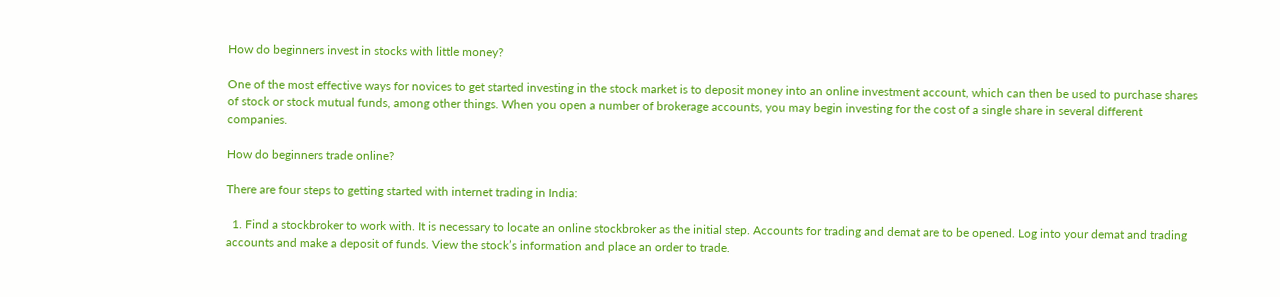How do beginners invest in stocks with little money?

One of the most effective ways for novices to get started investing in the stock market is to deposit money into an online investment account, which can then be used to purchase shares of stock or stock mutual funds, among other things. When you open a number of brokerage accounts, you may begin investing for the cost of a single share in several different companies.

How do beginners trade online?

There are four steps to getting started with internet trading in India:

  1. Find a stockbroker to work with. It is necessary to locate an online stockbroker as the initial step. Accounts for trading and demat are to be opened. Log into your demat and trading accounts and make a deposit of funds. View the stock’s information and place an order to trade.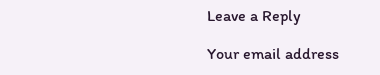Leave a Reply

Your email address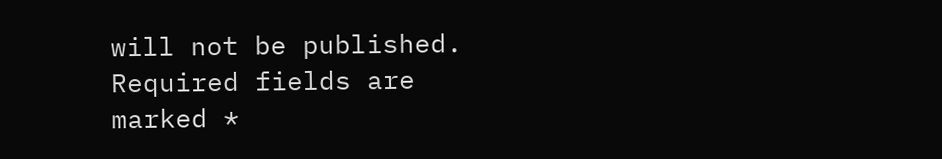will not be published. Required fields are marked *